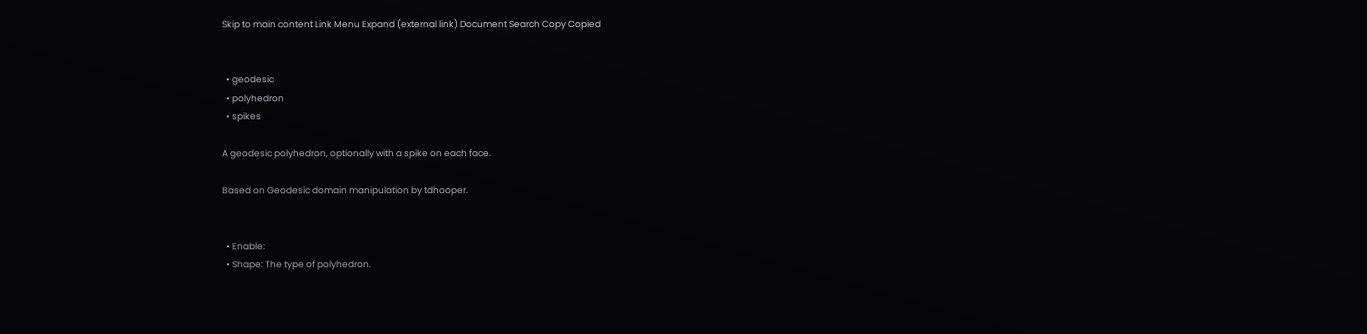Skip to main content Link Menu Expand (external link) Document Search Copy Copied


  • geodesic
  • polyhedron
  • spikes

A geodesic polyhedron, optionally with a spike on each face.

Based on Geodesic domain manipulation by tdhooper.


  • Enable:
  • Shape: The type of polyhedron.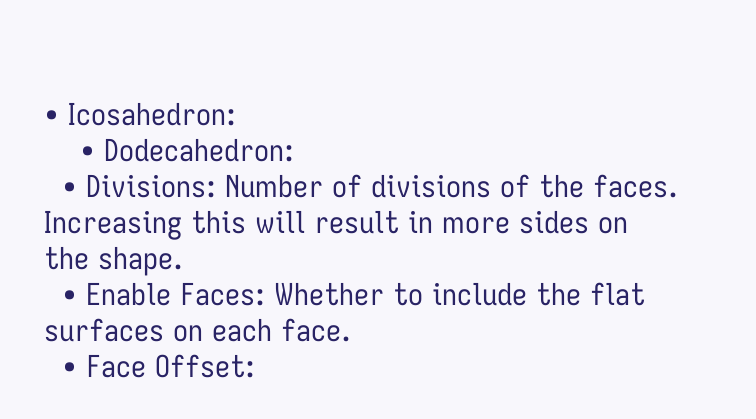• Icosahedron:
    • Dodecahedron:
  • Divisions: Number of divisions of the faces. Increasing this will result in more sides on the shape.
  • Enable Faces: Whether to include the flat surfaces on each face.
  • Face Offset: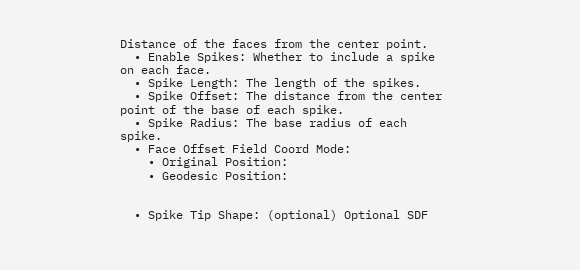Distance of the faces from the center point.
  • Enable Spikes: Whether to include a spike on each face.
  • Spike Length: The length of the spikes.
  • Spike Offset: The distance from the center point of the base of each spike.
  • Spike Radius: The base radius of each spike.
  • Face Offset Field Coord Mode:
    • Original Position:
    • Geodesic Position:


  • Spike Tip Shape: (optional) Optional SDF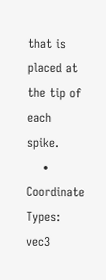that is placed at the tip of each spike.
    • Coordinate Types: vec3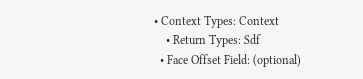• Context Types: Context
    • Return Types: Sdf
  • Face Offset Field: (optional)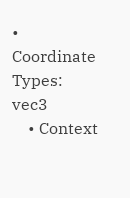• Coordinate Types: vec3
    • Context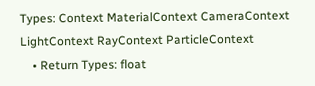Types: Context MaterialContext CameraContext LightContext RayContext ParticleContext
    • Return Types: float